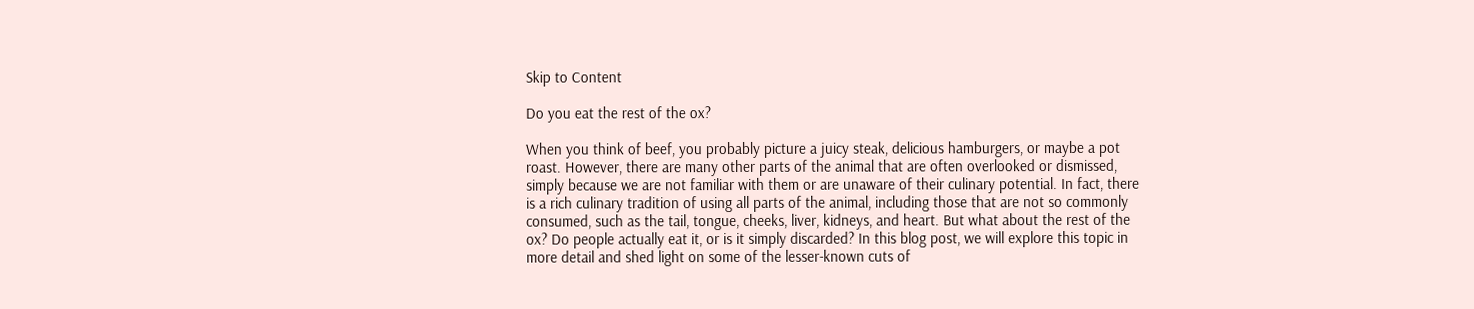Skip to Content

Do you eat the rest of the ox?

When you think of beef, you probably picture a juicy steak, delicious hamburgers, or maybe a pot roast. However, there are many other parts of the animal that are often overlooked or dismissed, simply because we are not familiar with them or are unaware of their culinary potential. In fact, there is a rich culinary tradition of using all parts of the animal, including those that are not so commonly consumed, such as the tail, tongue, cheeks, liver, kidneys, and heart. But what about the rest of the ox? Do people actually eat it, or is it simply discarded? In this blog post, we will explore this topic in more detail and shed light on some of the lesser-known cuts of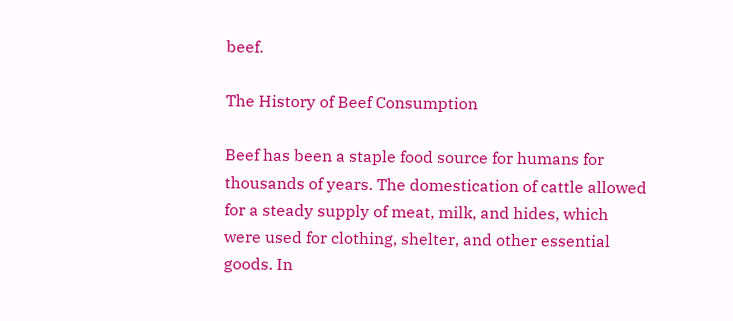beef.

The History of Beef Consumption

Beef has been a staple food source for humans for thousands of years. The domestication of cattle allowed for a steady supply of meat, milk, and hides, which were used for clothing, shelter, and other essential goods. In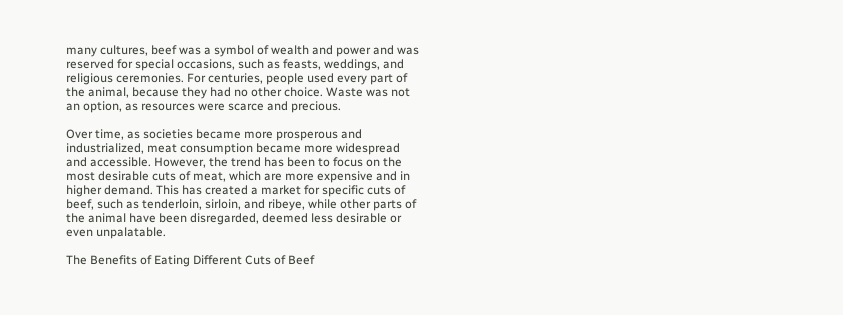many cultures, beef was a symbol of wealth and power and was reserved for special occasions, such as feasts, weddings, and religious ceremonies. For centuries, people used every part of the animal, because they had no other choice. Waste was not an option, as resources were scarce and precious.

Over time, as societies became more prosperous and industrialized, meat consumption became more widespread and accessible. However, the trend has been to focus on the most desirable cuts of meat, which are more expensive and in higher demand. This has created a market for specific cuts of beef, such as tenderloin, sirloin, and ribeye, while other parts of the animal have been disregarded, deemed less desirable or even unpalatable.

The Benefits of Eating Different Cuts of Beef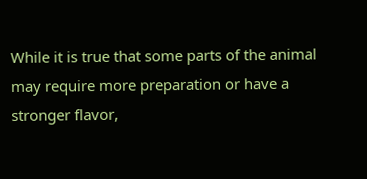While it is true that some parts of the animal may require more preparation or have a stronger flavor,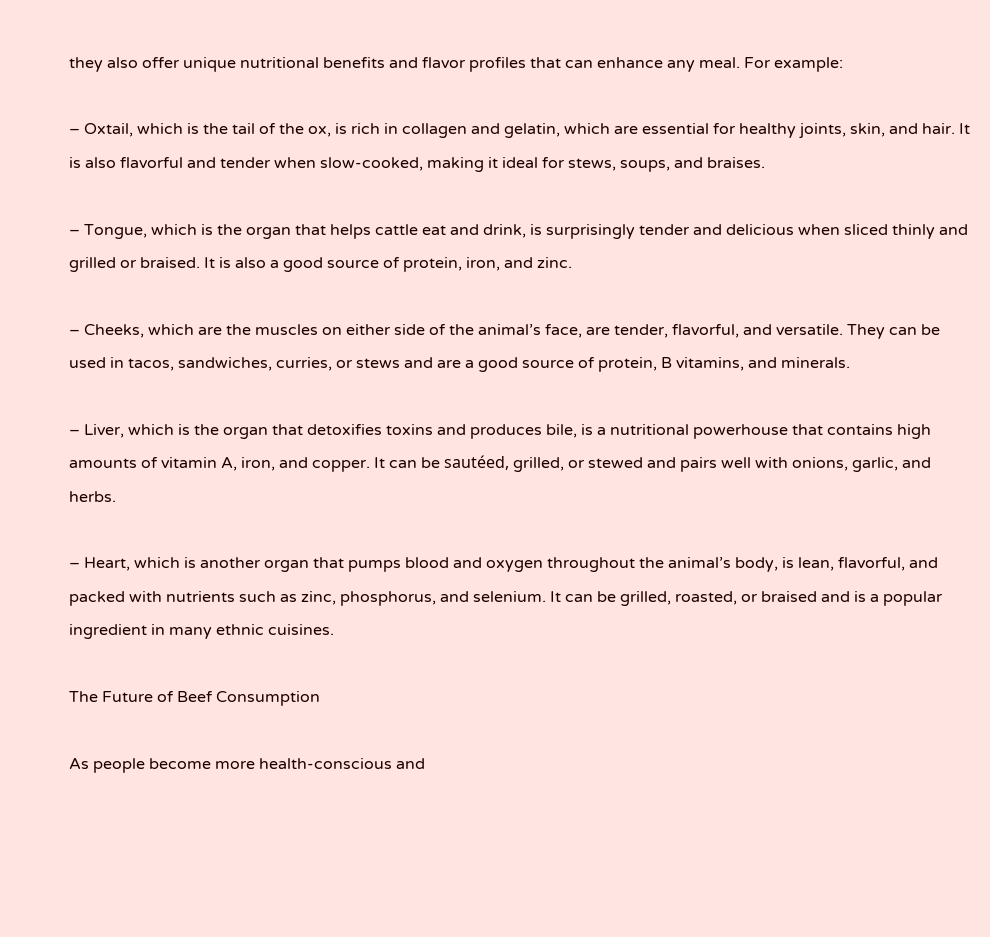they also offer unique nutritional benefits and flavor profiles that can enhance any meal. For example:

– Oxtail, which is the tail of the ox, is rich in collagen and gelatin, which are essential for healthy joints, skin, and hair. It is also flavorful and tender when slow-cooked, making it ideal for stews, soups, and braises.

– Tongue, which is the organ that helps cattle eat and drink, is surprisingly tender and delicious when sliced thinly and grilled or braised. It is also a good source of protein, iron, and zinc.

– Cheeks, which are the muscles on either side of the animal’s face, are tender, flavorful, and versatile. They can be used in tacos, sandwiches, curries, or stews and are a good source of protein, B vitamins, and minerals.

– Liver, which is the organ that detoxifies toxins and produces bile, is a nutritional powerhouse that contains high amounts of vitamin A, iron, and copper. It can be sautéed, grilled, or stewed and pairs well with onions, garlic, and herbs.

– Heart, which is another organ that pumps blood and oxygen throughout the animal’s body, is lean, flavorful, and packed with nutrients such as zinc, phosphorus, and selenium. It can be grilled, roasted, or braised and is a popular ingredient in many ethnic cuisines.

The Future of Beef Consumption

As people become more health-conscious and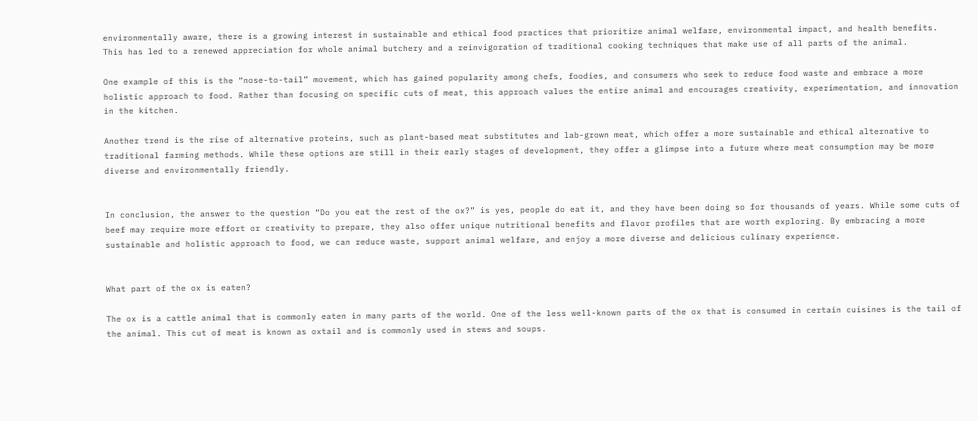environmentally aware, there is a growing interest in sustainable and ethical food practices that prioritize animal welfare, environmental impact, and health benefits. This has led to a renewed appreciation for whole animal butchery and a reinvigoration of traditional cooking techniques that make use of all parts of the animal.

One example of this is the “nose-to-tail” movement, which has gained popularity among chefs, foodies, and consumers who seek to reduce food waste and embrace a more holistic approach to food. Rather than focusing on specific cuts of meat, this approach values the entire animal and encourages creativity, experimentation, and innovation in the kitchen.

Another trend is the rise of alternative proteins, such as plant-based meat substitutes and lab-grown meat, which offer a more sustainable and ethical alternative to traditional farming methods. While these options are still in their early stages of development, they offer a glimpse into a future where meat consumption may be more diverse and environmentally friendly.


In conclusion, the answer to the question “Do you eat the rest of the ox?” is yes, people do eat it, and they have been doing so for thousands of years. While some cuts of beef may require more effort or creativity to prepare, they also offer unique nutritional benefits and flavor profiles that are worth exploring. By embracing a more sustainable and holistic approach to food, we can reduce waste, support animal welfare, and enjoy a more diverse and delicious culinary experience.


What part of the ox is eaten?

The ox is a cattle animal that is commonly eaten in many parts of the world. One of the less well-known parts of the ox that is consumed in certain cuisines is the tail of the animal. This cut of meat is known as oxtail and is commonly used in stews and soups.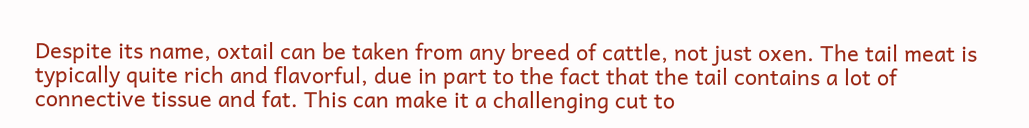Despite its name, oxtail can be taken from any breed of cattle, not just oxen. The tail meat is typically quite rich and flavorful, due in part to the fact that the tail contains a lot of connective tissue and fat. This can make it a challenging cut to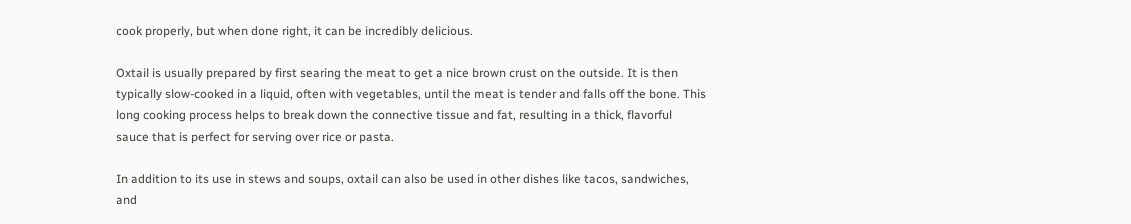cook properly, but when done right, it can be incredibly delicious.

Oxtail is usually prepared by first searing the meat to get a nice brown crust on the outside. It is then typically slow-cooked in a liquid, often with vegetables, until the meat is tender and falls off the bone. This long cooking process helps to break down the connective tissue and fat, resulting in a thick, flavorful sauce that is perfect for serving over rice or pasta.

In addition to its use in stews and soups, oxtail can also be used in other dishes like tacos, sandwiches, and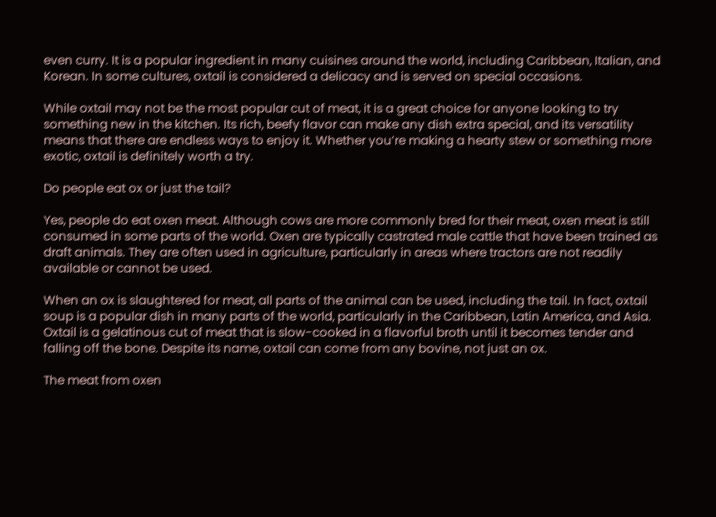even curry. It is a popular ingredient in many cuisines around the world, including Caribbean, Italian, and Korean. In some cultures, oxtail is considered a delicacy and is served on special occasions.

While oxtail may not be the most popular cut of meat, it is a great choice for anyone looking to try something new in the kitchen. Its rich, beefy flavor can make any dish extra special, and its versatility means that there are endless ways to enjoy it. Whether you’re making a hearty stew or something more exotic, oxtail is definitely worth a try.

Do people eat ox or just the tail?

Yes, people do eat oxen meat. Although cows are more commonly bred for their meat, oxen meat is still consumed in some parts of the world. Oxen are typically castrated male cattle that have been trained as draft animals. They are often used in agriculture, particularly in areas where tractors are not readily available or cannot be used.

When an ox is slaughtered for meat, all parts of the animal can be used, including the tail. In fact, oxtail soup is a popular dish in many parts of the world, particularly in the Caribbean, Latin America, and Asia. Oxtail is a gelatinous cut of meat that is slow-cooked in a flavorful broth until it becomes tender and falling off the bone. Despite its name, oxtail can come from any bovine, not just an ox.

The meat from oxen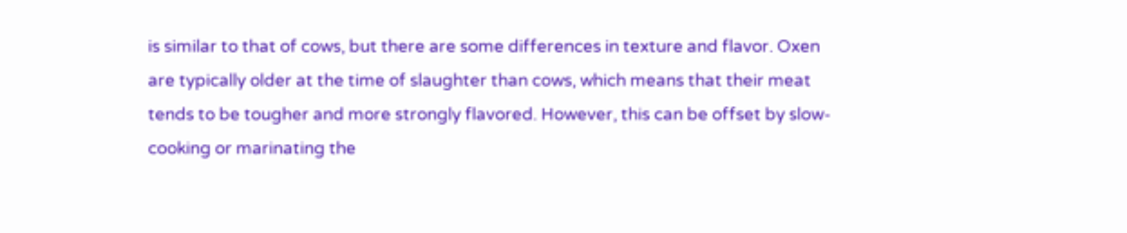is similar to that of cows, but there are some differences in texture and flavor. Oxen are typically older at the time of slaughter than cows, which means that their meat tends to be tougher and more strongly flavored. However, this can be offset by slow-cooking or marinating the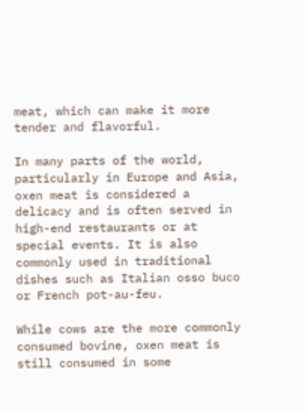meat, which can make it more tender and flavorful.

In many parts of the world, particularly in Europe and Asia, oxen meat is considered a delicacy and is often served in high-end restaurants or at special events. It is also commonly used in traditional dishes such as Italian osso buco or French pot-au-feu.

While cows are the more commonly consumed bovine, oxen meat is still consumed in some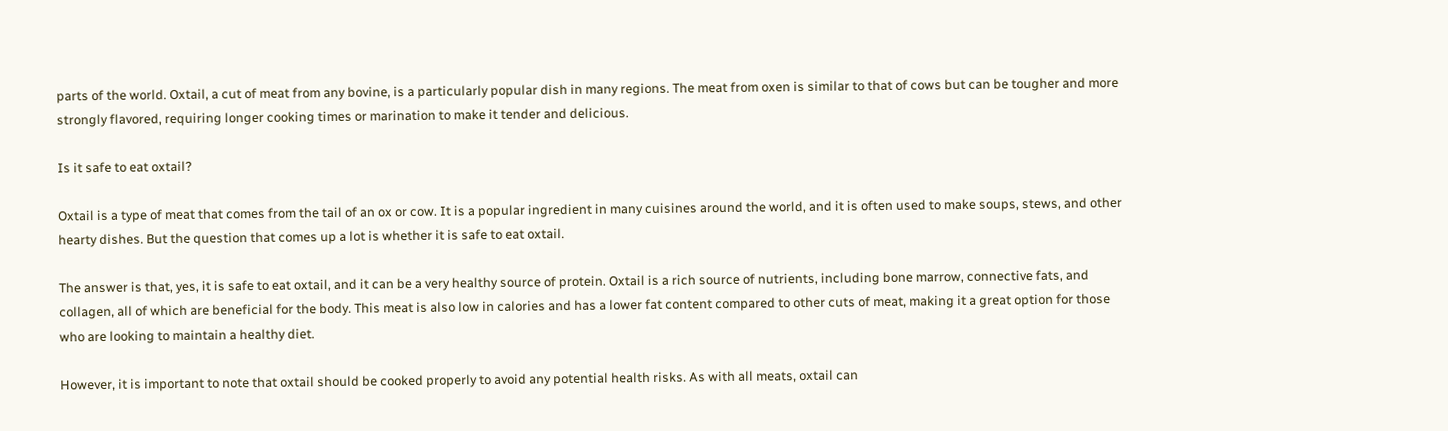parts of the world. Oxtail, a cut of meat from any bovine, is a particularly popular dish in many regions. The meat from oxen is similar to that of cows but can be tougher and more strongly flavored, requiring longer cooking times or marination to make it tender and delicious.

Is it safe to eat oxtail?

Oxtail is a type of meat that comes from the tail of an ox or cow. It is a popular ingredient in many cuisines around the world, and it is often used to make soups, stews, and other hearty dishes. But the question that comes up a lot is whether it is safe to eat oxtail.

The answer is that, yes, it is safe to eat oxtail, and it can be a very healthy source of protein. Oxtail is a rich source of nutrients, including bone marrow, connective fats, and collagen, all of which are beneficial for the body. This meat is also low in calories and has a lower fat content compared to other cuts of meat, making it a great option for those who are looking to maintain a healthy diet.

However, it is important to note that oxtail should be cooked properly to avoid any potential health risks. As with all meats, oxtail can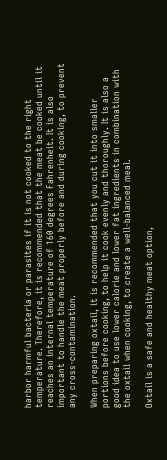harbor harmful bacteria or parasites if it is not cooked to the right temperature. Therefore, it is recommended that the meat be cooked until it reaches an internal temperature of 160 degrees Fahrenheit. It is also important to handle the meat properly before and during cooking, to prevent any cross-contamination.

When preparing oxtail, it is recommended that you cut it into smaller portions before cooking, to help it cook evenly and thoroughly. It is also a good idea to use lower calorie and lower fat ingredients in combination with the oxtail when cooking, to create a well-balanced meal.

Oxtail is a safe and healthy meat option,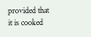provided that it is cooked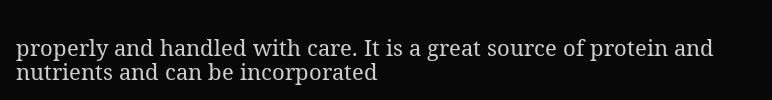properly and handled with care. It is a great source of protein and nutrients and can be incorporated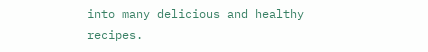into many delicious and healthy recipes.